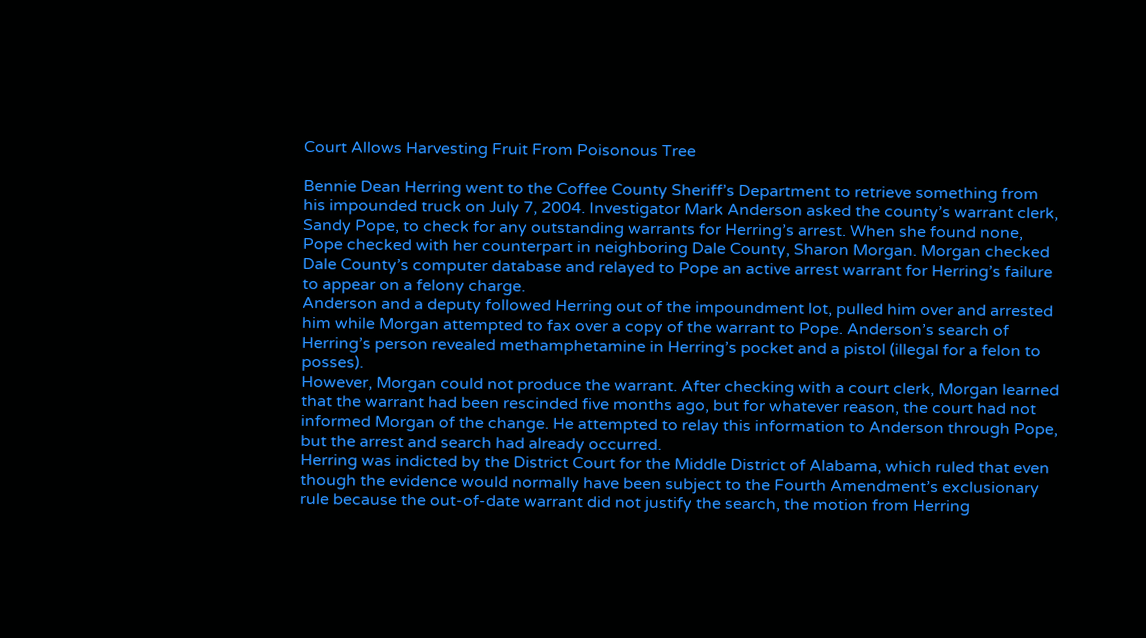Court Allows Harvesting Fruit From Poisonous Tree

Bennie Dean Herring went to the Coffee County Sheriff’s Department to retrieve something from his impounded truck on July 7, 2004. Investigator Mark Anderson asked the county’s warrant clerk, Sandy Pope, to check for any outstanding warrants for Herring’s arrest. When she found none, Pope checked with her counterpart in neighboring Dale County, Sharon Morgan. Morgan checked Dale County’s computer database and relayed to Pope an active arrest warrant for Herring’s failure to appear on a felony charge.
Anderson and a deputy followed Herring out of the impoundment lot, pulled him over and arrested him while Morgan attempted to fax over a copy of the warrant to Pope. Anderson’s search of Herring’s person revealed methamphetamine in Herring’s pocket and a pistol (illegal for a felon to posses).
However, Morgan could not produce the warrant. After checking with a court clerk, Morgan learned that the warrant had been rescinded five months ago, but for whatever reason, the court had not informed Morgan of the change. He attempted to relay this information to Anderson through Pope, but the arrest and search had already occurred.
Herring was indicted by the District Court for the Middle District of Alabama, which ruled that even though the evidence would normally have been subject to the Fourth Amendment’s exclusionary rule because the out-of-date warrant did not justify the search, the motion from Herring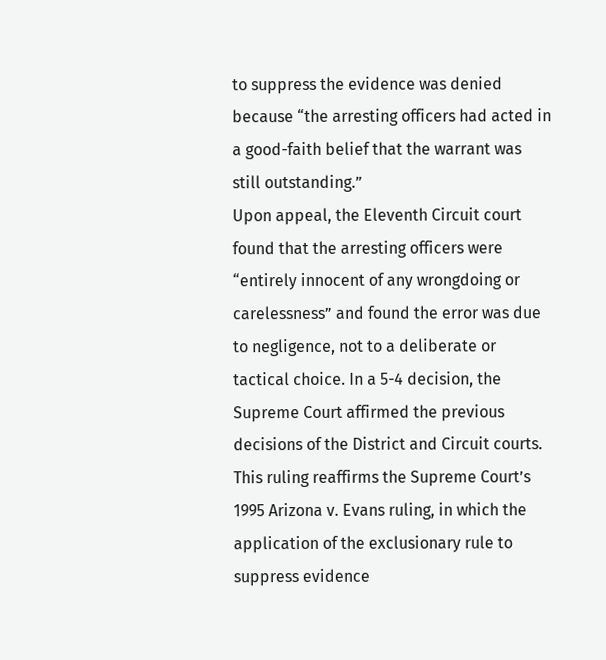to suppress the evidence was denied because “the arresting officers had acted in a good-faith belief that the warrant was still outstanding.”
Upon appeal, the Eleventh Circuit court found that the arresting officers were “entirely innocent of any wrongdoing or carelessness” and found the error was due to negligence, not to a deliberate or tactical choice. In a 5-4 decision, the Supreme Court affirmed the previous decisions of the District and Circuit courts.
This ruling reaffirms the Supreme Court’s 1995 Arizona v. Evans ruling, in which the application of the exclusionary rule to suppress evidence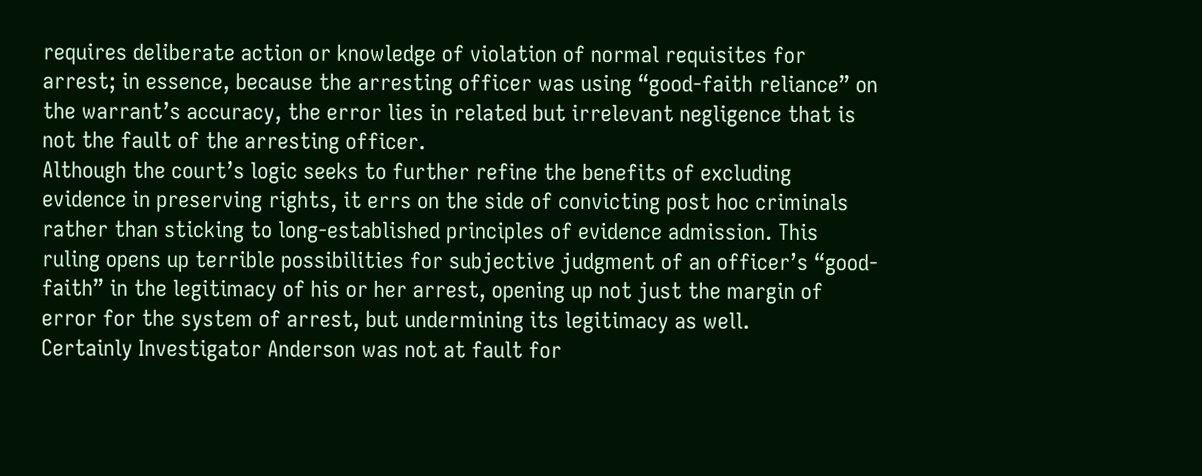requires deliberate action or knowledge of violation of normal requisites for arrest; in essence, because the arresting officer was using “good-faith reliance” on the warrant’s accuracy, the error lies in related but irrelevant negligence that is not the fault of the arresting officer.
Although the court’s logic seeks to further refine the benefits of excluding evidence in preserving rights, it errs on the side of convicting post hoc criminals rather than sticking to long-established principles of evidence admission. This ruling opens up terrible possibilities for subjective judgment of an officer’s “good-faith” in the legitimacy of his or her arrest, opening up not just the margin of error for the system of arrest, but undermining its legitimacy as well.
Certainly Investigator Anderson was not at fault for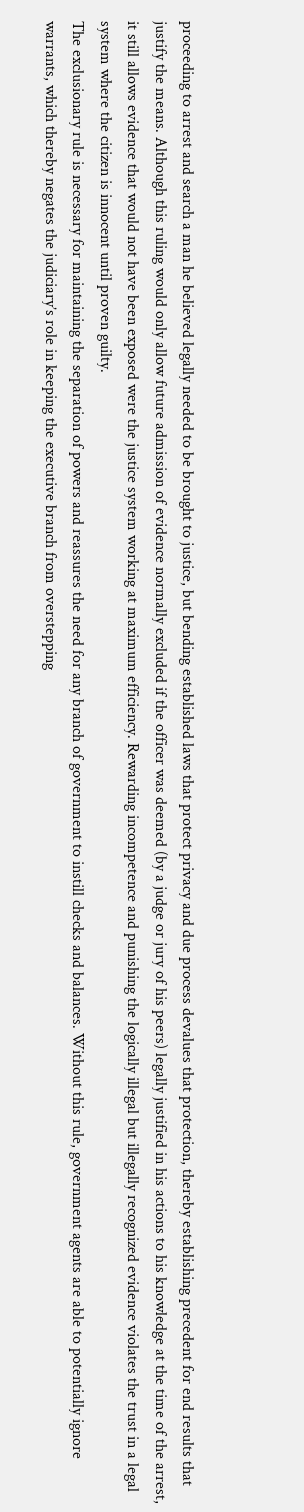proceeding to arrest and search a man he believed legally needed to be brought to justice, but bending established laws that protect privacy and due process devalues that protection, thereby establishing precedent for end results that justify the means. Although this ruling would only allow future admission of evidence normally excluded if the officer was deemed (by a judge or jury of his peers) legally justified in his actions to his knowledge at the time of the arrest, it still allows evidence that would not have been exposed were the justice system working at maximum efficiency. Rewarding incompetence and punishing the logically illegal but illegally recognized evidence violates the trust in a legal system where the citizen is innocent until proven guilty.
The exclusionary rule is necessary for maintaining the separation of powers and reassures the need for any branch of government to instill checks and balances. Without this rule, government agents are able to potentially ignore warrants, which thereby negates the judiciary’s role in keeping the executive branch from overstepping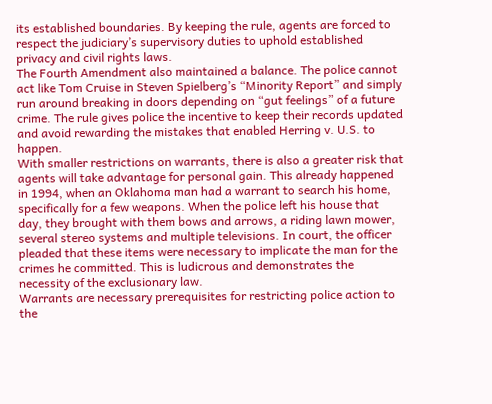its established boundaries. By keeping the rule, agents are forced to respect the judiciary’s supervisory duties to uphold established privacy and civil rights laws.
The Fourth Amendment also maintained a balance. The police cannot act like Tom Cruise in Steven Spielberg’s “Minority Report” and simply run around breaking in doors depending on “gut feelings” of a future crime. The rule gives police the incentive to keep their records updated and avoid rewarding the mistakes that enabled Herring v. U.S. to happen.
With smaller restrictions on warrants, there is also a greater risk that agents will take advantage for personal gain. This already happened in 1994, when an Oklahoma man had a warrant to search his home, specifically for a few weapons. When the police left his house that day, they brought with them bows and arrows, a riding lawn mower, several stereo systems and multiple televisions. In court, the officer pleaded that these items were necessary to implicate the man for the crimes he committed. This is ludicrous and demonstrates the necessity of the exclusionary law.
Warrants are necessary prerequisites for restricting police action to the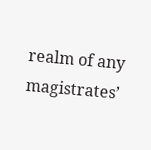realm of any magistrates’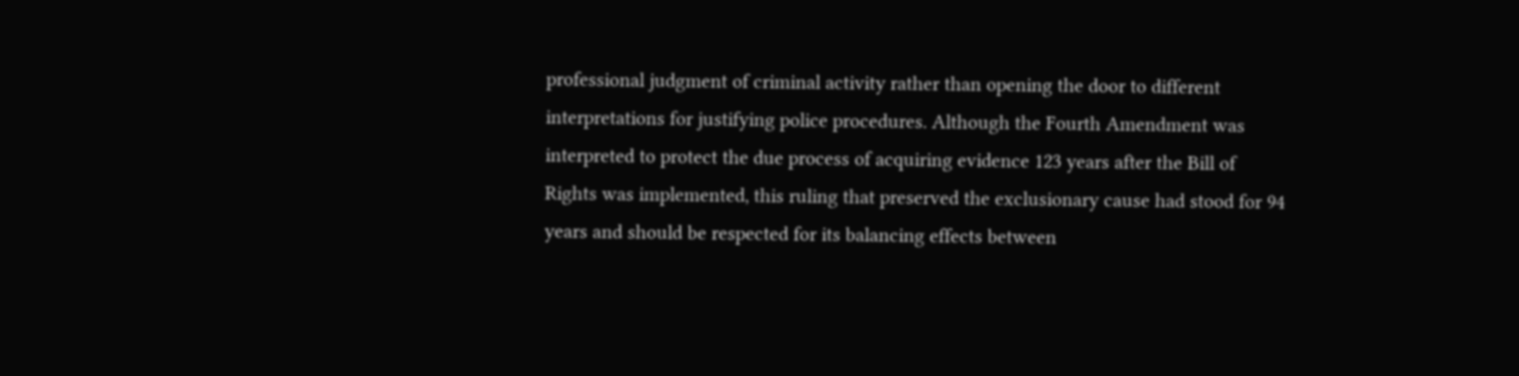professional judgment of criminal activity rather than opening the door to different interpretations for justifying police procedures. Although the Fourth Amendment was interpreted to protect the due process of acquiring evidence 123 years after the Bill of Rights was implemented, this ruling that preserved the exclusionary cause had stood for 94 years and should be respected for its balancing effects between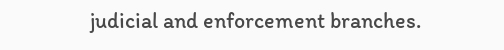judicial and enforcement branches.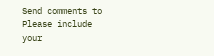Send comments to Please include your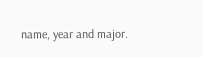name, year and major.